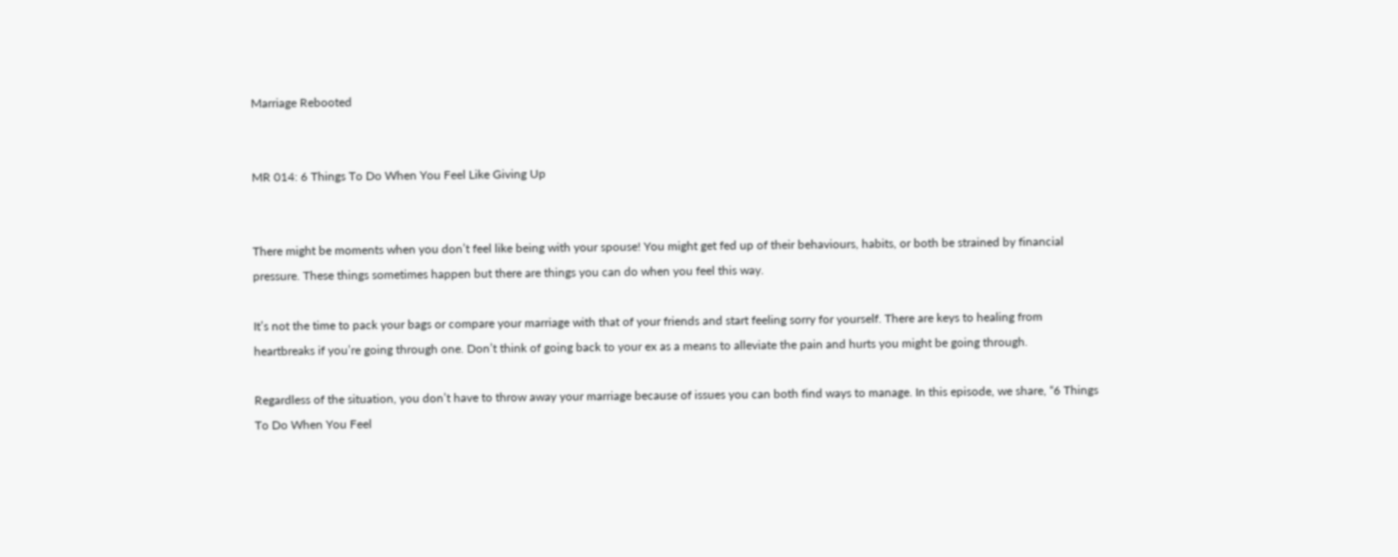Marriage Rebooted


MR 014: 6 Things To Do When You Feel Like Giving Up


There might be moments when you don’t feel like being with your spouse! You might get fed up of their behaviours, habits, or both be strained by financial pressure. These things sometimes happen but there are things you can do when you feel this way.

It’s not the time to pack your bags or compare your marriage with that of your friends and start feeling sorry for yourself. There are keys to healing from heartbreaks if you’re going through one. Don’t think of going back to your ex as a means to alleviate the pain and hurts you might be going through.

Regardless of the situation, you don’t have to throw away your marriage because of issues you can both find ways to manage. In this episode, we share, “6 Things To Do When You Feel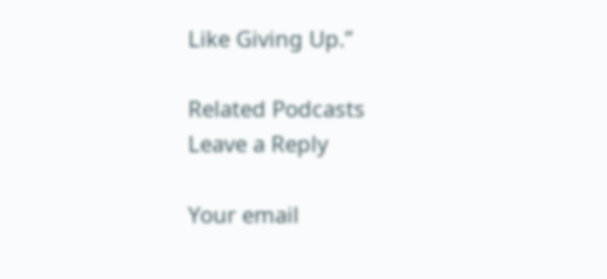Like Giving Up.”

Related Podcasts
Leave a Reply

Your email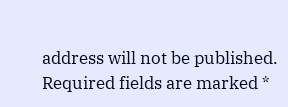address will not be published. Required fields are marked *